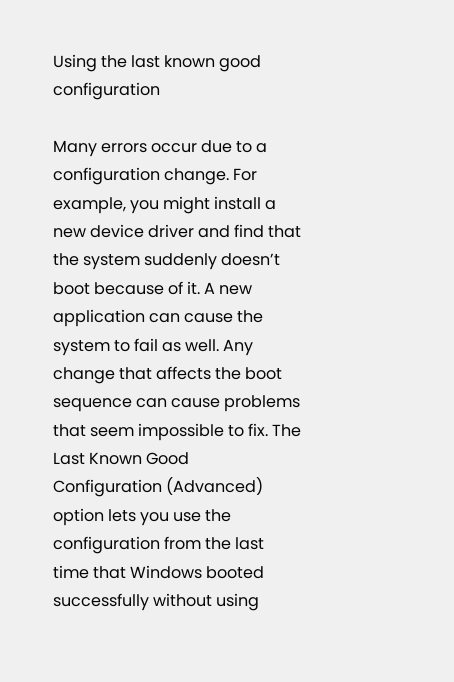Using the last known good configuration

Many errors occur due to a configuration change. For example, you might install a new device driver and find that the system suddenly doesn’t boot because of it. A new application can cause the system to fail as well. Any change that affects the boot sequence can cause problems that seem impossible to fix. The Last Known Good Configuration (Advanced) option lets you use the configuration from the last time that Windows booted successfully without using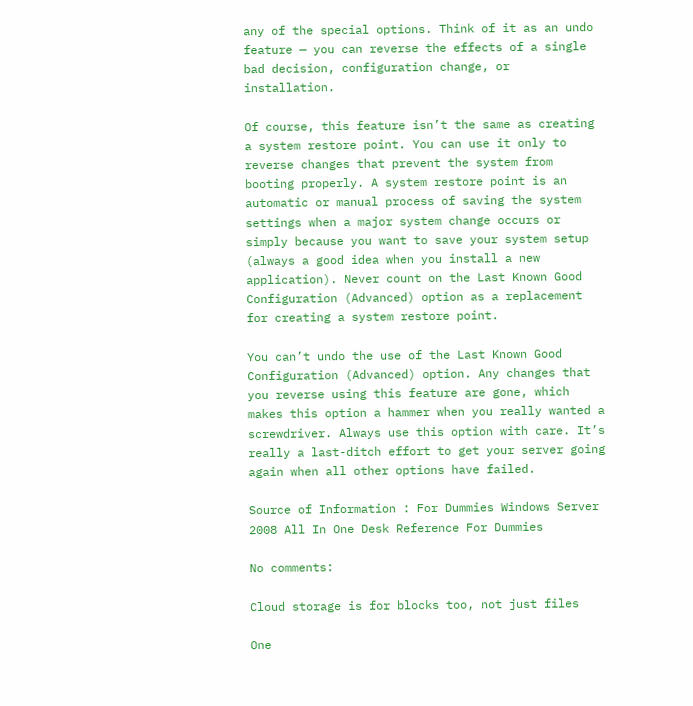any of the special options. Think of it as an undo feature — you can reverse the effects of a single bad decision, configuration change, or installation.

Of course, this feature isn’t the same as creating a system restore point. You can use it only to reverse changes that prevent the system from booting properly. A system restore point is an automatic or manual process of saving the system settings when a major system change occurs or simply because you want to save your system setup (always a good idea when you install a new application). Never count on the Last Known Good Configuration (Advanced) option as a replacement for creating a system restore point.

You can’t undo the use of the Last Known Good Configuration (Advanced) option. Any changes that you reverse using this feature are gone, which makes this option a hammer when you really wanted a screwdriver. Always use this option with care. It’s really a last-ditch effort to get your server going again when all other options have failed.

Source of Information : For Dummies Windows Server 2008 All In One Desk Reference For Dummies

No comments:

Cloud storage is for blocks too, not just files

One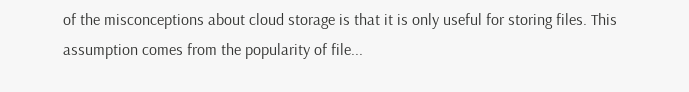of the misconceptions about cloud storage is that it is only useful for storing files. This assumption comes from the popularity of file...